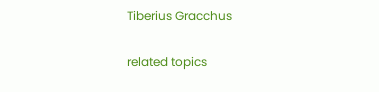Tiberius Gracchus

related topics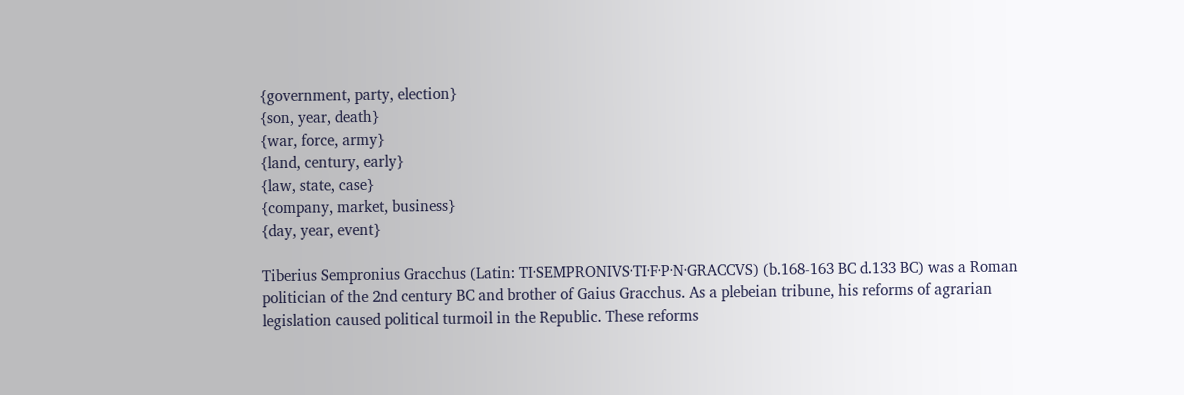{government, party, election}
{son, year, death}
{war, force, army}
{land, century, early}
{law, state, case}
{company, market, business}
{day, year, event}

Tiberius Sempronius Gracchus (Latin: TI·SEMPRONIVS·TI·F·P·N·GRACCVS) (b.168-163 BC d.133 BC) was a Roman politician of the 2nd century BC and brother of Gaius Gracchus. As a plebeian tribune, his reforms of agrarian legislation caused political turmoil in the Republic. These reforms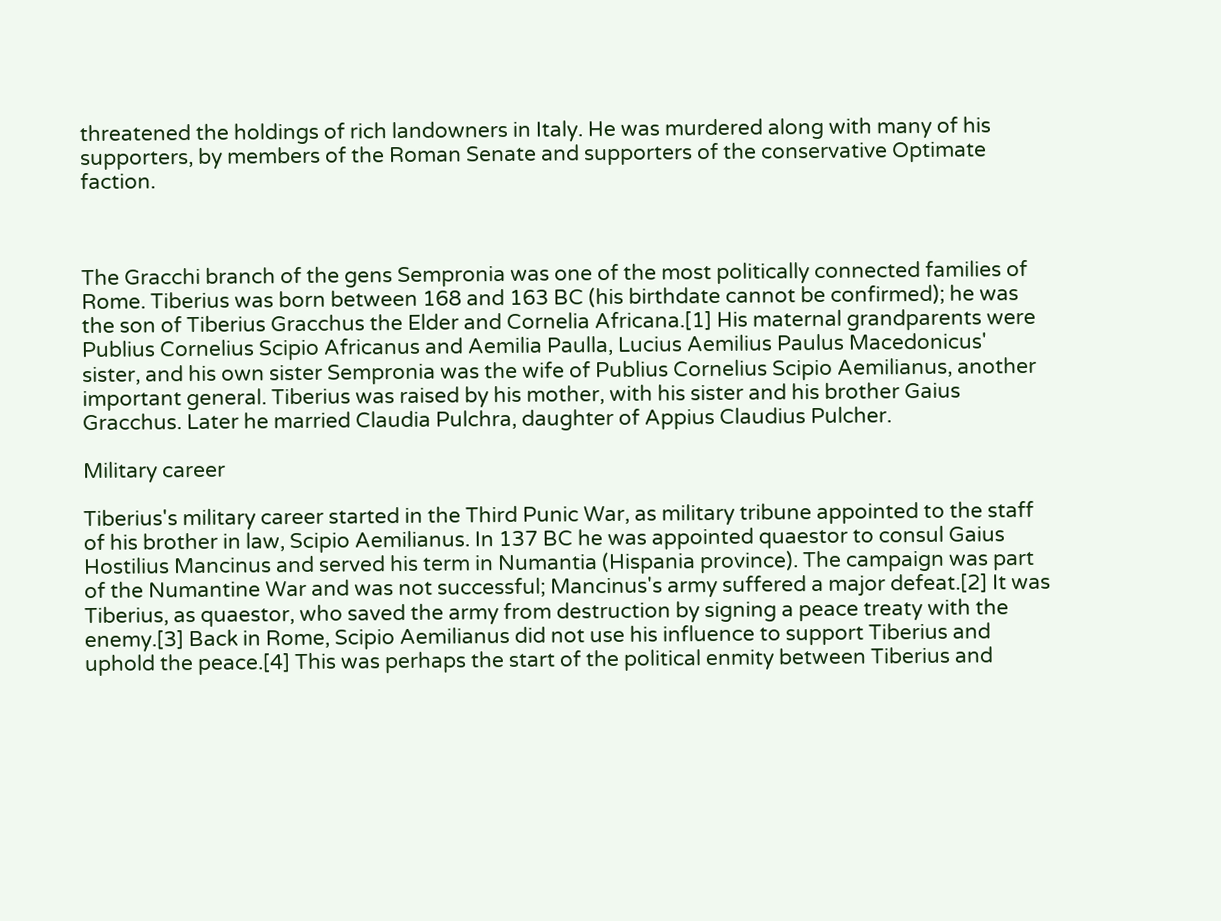threatened the holdings of rich landowners in Italy. He was murdered along with many of his supporters, by members of the Roman Senate and supporters of the conservative Optimate faction.



The Gracchi branch of the gens Sempronia was one of the most politically connected families of Rome. Tiberius was born between 168 and 163 BC (his birthdate cannot be confirmed); he was the son of Tiberius Gracchus the Elder and Cornelia Africana.[1] His maternal grandparents were Publius Cornelius Scipio Africanus and Aemilia Paulla, Lucius Aemilius Paulus Macedonicus' sister, and his own sister Sempronia was the wife of Publius Cornelius Scipio Aemilianus, another important general. Tiberius was raised by his mother, with his sister and his brother Gaius Gracchus. Later he married Claudia Pulchra, daughter of Appius Claudius Pulcher.

Military career

Tiberius's military career started in the Third Punic War, as military tribune appointed to the staff of his brother in law, Scipio Aemilianus. In 137 BC he was appointed quaestor to consul Gaius Hostilius Mancinus and served his term in Numantia (Hispania province). The campaign was part of the Numantine War and was not successful; Mancinus's army suffered a major defeat.[2] It was Tiberius, as quaestor, who saved the army from destruction by signing a peace treaty with the enemy.[3] Back in Rome, Scipio Aemilianus did not use his influence to support Tiberius and uphold the peace.[4] This was perhaps the start of the political enmity between Tiberius and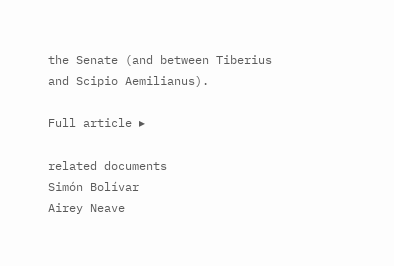the Senate (and between Tiberius and Scipio Aemilianus).

Full article ▸

related documents
Simón Bolívar
Airey Neave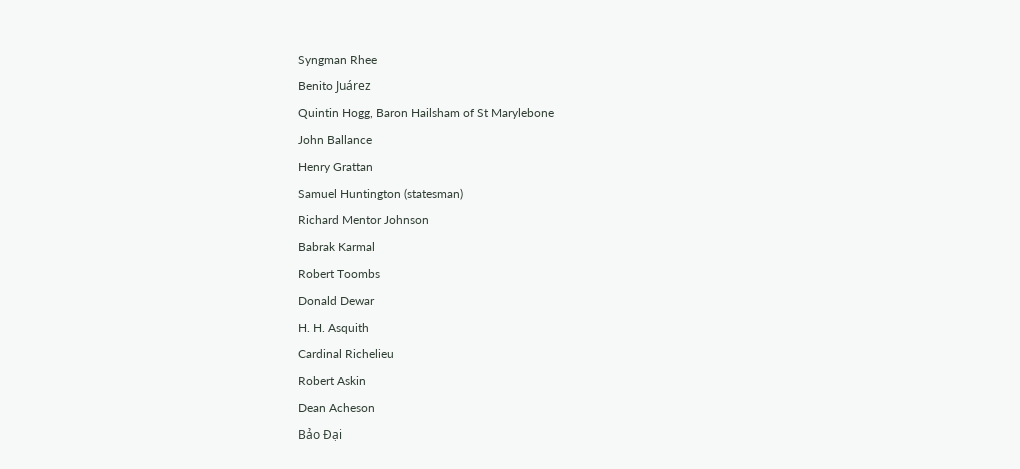Syngman Rhee
Benito Juárez
Quintin Hogg, Baron Hailsham of St Marylebone
John Ballance
Henry Grattan
Samuel Huntington (statesman)
Richard Mentor Johnson
Babrak Karmal
Robert Toombs
Donald Dewar
H. H. Asquith
Cardinal Richelieu
Robert Askin
Dean Acheson
Bảo Đại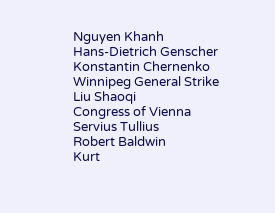Nguyen Khanh
Hans-Dietrich Genscher
Konstantin Chernenko
Winnipeg General Strike
Liu Shaoqi
Congress of Vienna
Servius Tullius
Robert Baldwin
Kurt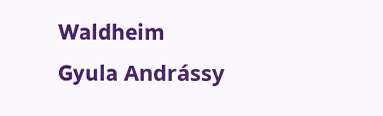Waldheim
Gyula Andrássy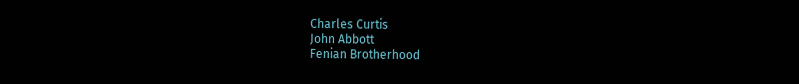Charles Curtis
John Abbott
Fenian Brotherhood